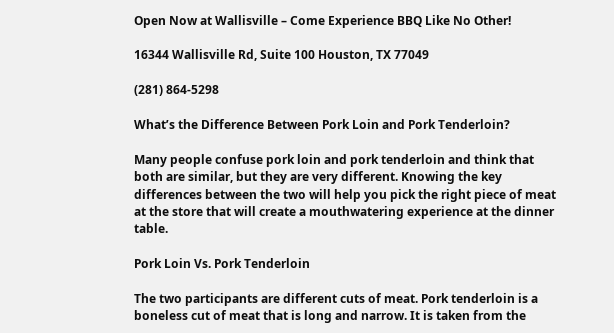Open Now at Wallisville – Come Experience BBQ Like No Other!

16344 Wallisville Rd, Suite 100 Houston, TX 77049

(281) 864-5298

What’s the Difference Between Pork Loin and Pork Tenderloin?

Many people confuse pork loin and pork tenderloin and think that both are similar, but they are very different. Knowing the key differences between the two will help you pick the right piece of meat at the store that will create a mouthwatering experience at the dinner table.

Pork Loin Vs. Pork Tenderloin

The two participants are different cuts of meat. Pork tenderloin is a boneless cut of meat that is long and narrow. It is taken from the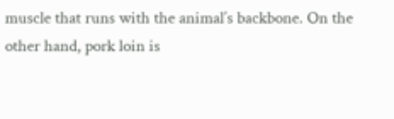muscle that runs with the animal’s backbone. On the other hand, pork loin is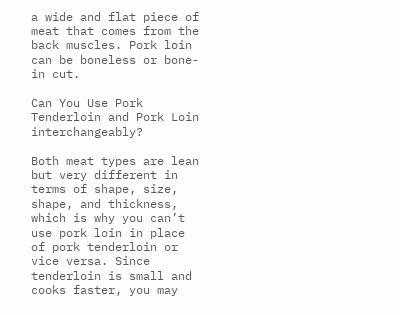a wide and flat piece of meat that comes from the back muscles. Pork loin can be boneless or bone-in cut.

Can You Use Pork Tenderloin and Pork Loin interchangeably?

Both meat types are lean but very different in terms of shape, size, shape, and thickness, which is why you can’t use pork loin in place of pork tenderloin or vice versa. Since tenderloin is small and cooks faster, you may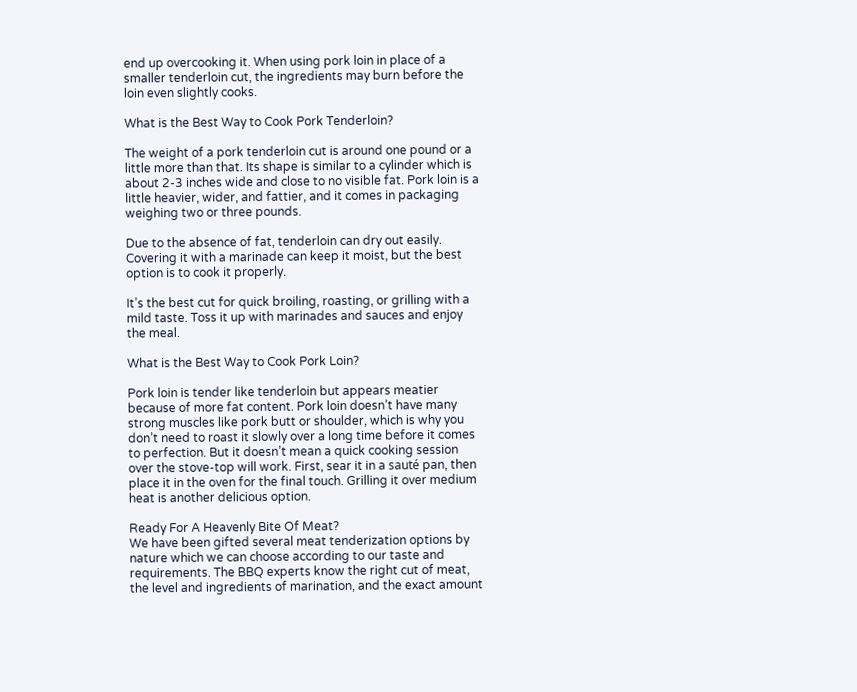end up overcooking it. When using pork loin in place of a smaller tenderloin cut, the ingredients may burn before the loin even slightly cooks.

What is the Best Way to Cook Pork Tenderloin?

The weight of a pork tenderloin cut is around one pound or a little more than that. Its shape is similar to a cylinder which is about 2-3 inches wide and close to no visible fat. Pork loin is a little heavier, wider, and fattier, and it comes in packaging weighing two or three pounds.

Due to the absence of fat, tenderloin can dry out easily. Covering it with a marinade can keep it moist, but the best option is to cook it properly.

It’s the best cut for quick broiling, roasting, or grilling with a mild taste. Toss it up with marinades and sauces and enjoy the meal.

What is the Best Way to Cook Pork Loin?

Pork loin is tender like tenderloin but appears meatier because of more fat content. Pork loin doesn’t have many strong muscles like pork butt or shoulder, which is why you don’t need to roast it slowly over a long time before it comes to perfection. But it doesn’t mean a quick cooking session over the stove-top will work. First, sear it in a sauté pan, then place it in the oven for the final touch. Grilling it over medium heat is another delicious option.

Ready For A Heavenly Bite Of Meat?
We have been gifted several meat tenderization options by nature which we can choose according to our taste and requirements. The BBQ experts know the right cut of meat, the level and ingredients of marination, and the exact amount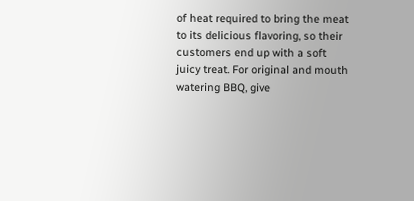of heat required to bring the meat to its delicious flavoring, so their customers end up with a soft juicy treat. For original and mouth watering BBQ, give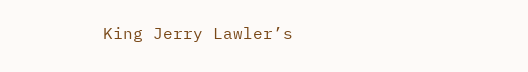King Jerry Lawler’s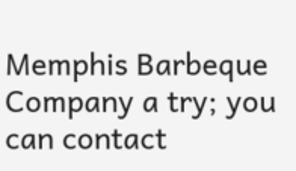Memphis Barbeque Company a try; you can contact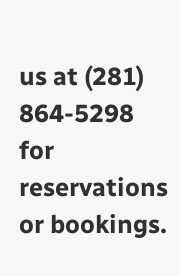us at (281) 864-5298 for reservations or bookings.